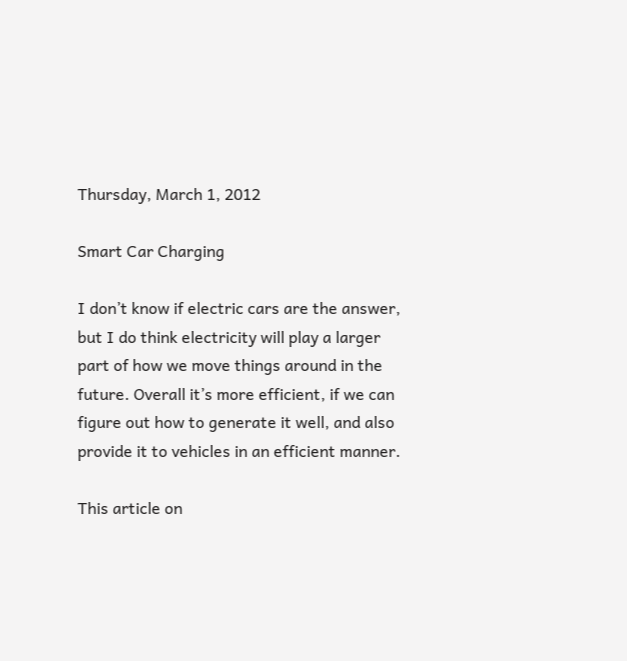Thursday, March 1, 2012

Smart Car Charging

I don’t know if electric cars are the answer, but I do think electricity will play a larger part of how we move things around in the future. Overall it’s more efficient, if we can figure out how to generate it well, and also provide it to vehicles in an efficient manner.

This article on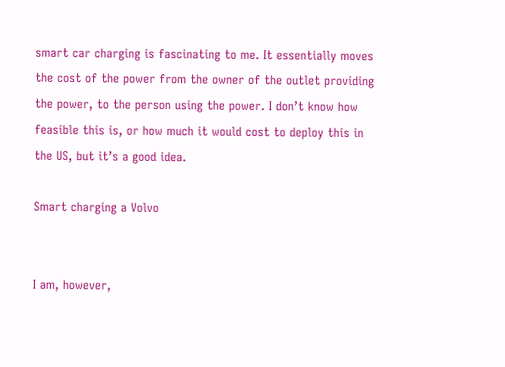smart car charging is fascinating to me. It essentially moves the cost of the power from the owner of the outlet providing the power, to the person using the power. I don’t know how feasible this is, or how much it would cost to deploy this in the US, but it’s a good idea.

Smart charging a Volvo


I am, however,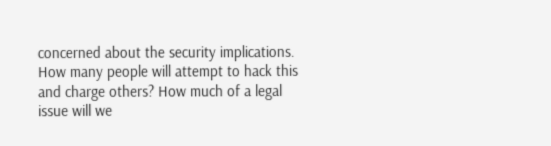concerned about the security implications. How many people will attempt to hack this and charge others? How much of a legal issue will we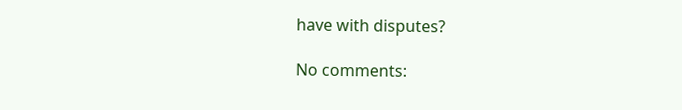have with disputes?

No comments: